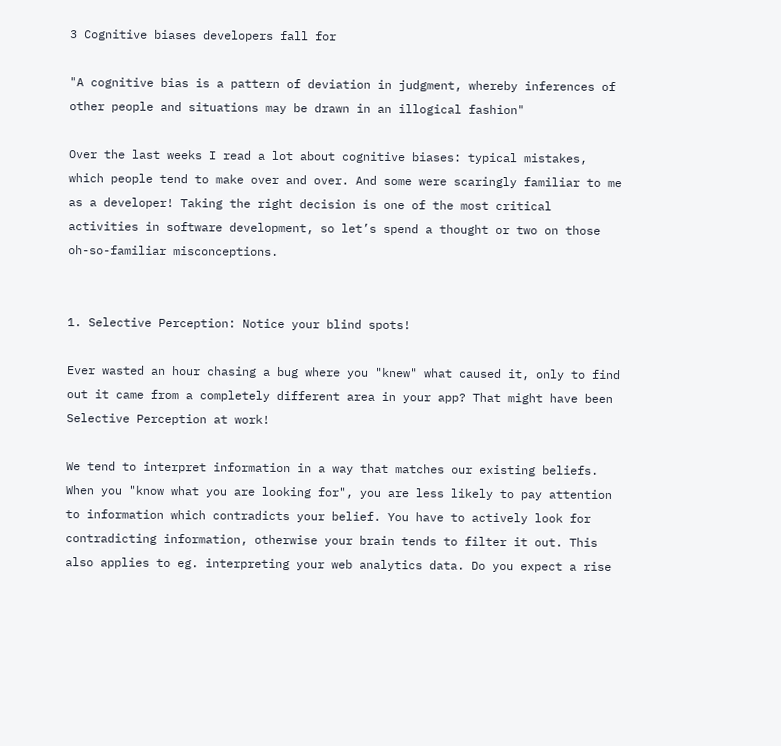3 Cognitive biases developers fall for

"A cognitive bias is a pattern of deviation in judgment, whereby inferences of other people and situations may be drawn in an illogical fashion"

Over the last weeks I read a lot about cognitive biases: typical mistakes, which people tend to make over and over. And some were scaringly familiar to me as a developer! Taking the right decision is one of the most critical activities in software development, so let’s spend a thought or two on those oh-so-familiar misconceptions.


1. Selective Perception: Notice your blind spots!

Ever wasted an hour chasing a bug where you "knew" what caused it, only to find out it came from a completely different area in your app? That might have been Selective Perception at work!

We tend to interpret information in a way that matches our existing beliefs. When you "know what you are looking for", you are less likely to pay attention to information which contradicts your belief. You have to actively look for contradicting information, otherwise your brain tends to filter it out. This also applies to eg. interpreting your web analytics data. Do you expect a rise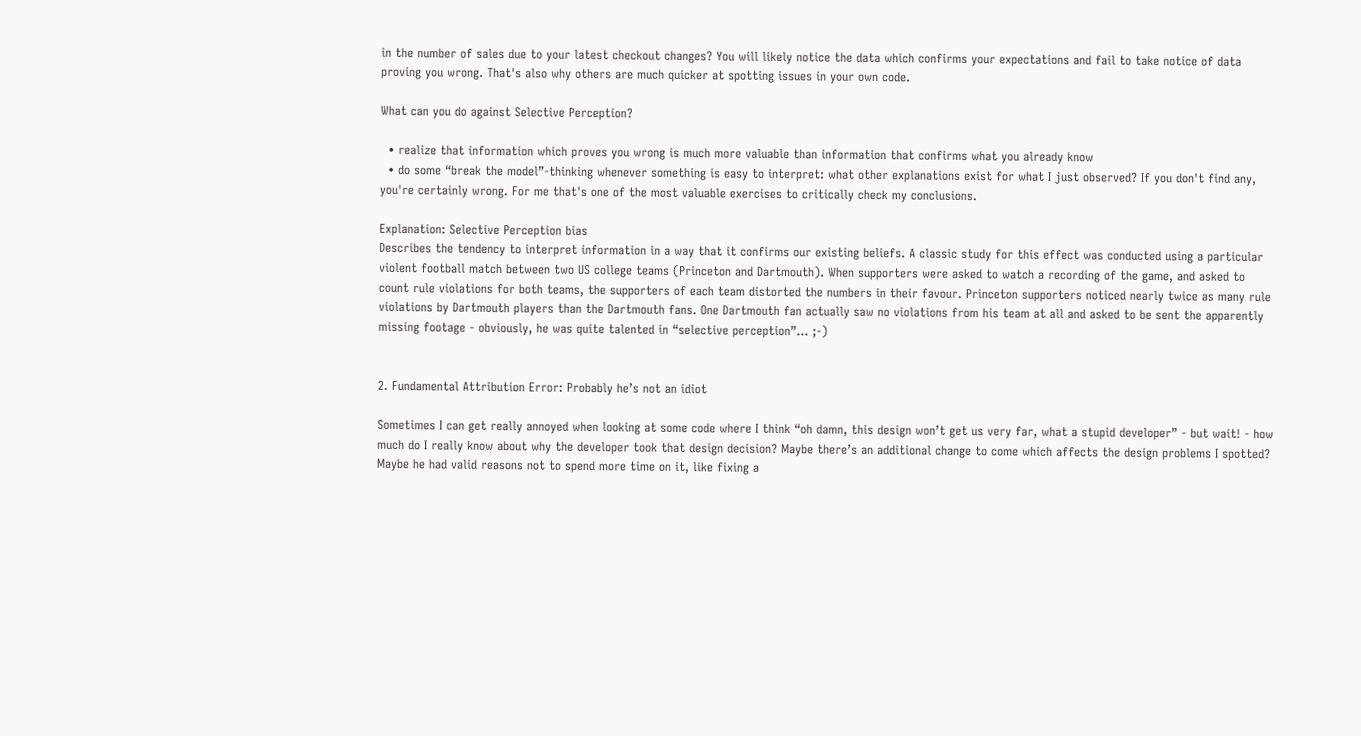in the number of sales due to your latest checkout changes? You will likely notice the data which confirms your expectations and fail to take notice of data proving you wrong. That's also why others are much quicker at spotting issues in your own code.

What can you do against Selective Perception?

  • realize that information which proves you wrong is much more valuable than information that confirms what you already know
  • do some “break the model”-thinking whenever something is easy to interpret: what other explanations exist for what I just observed? If you don't find any, you're certainly wrong. For me that's one of the most valuable exercises to critically check my conclusions.

Explanation: Selective Perception bias
Describes the tendency to interpret information in a way that it confirms our existing beliefs. A classic study for this effect was conducted using a particular violent football match between two US college teams (Princeton and Dartmouth). When supporters were asked to watch a recording of the game, and asked to count rule violations for both teams, the supporters of each team distorted the numbers in their favour. Princeton supporters noticed nearly twice as many rule violations by Dartmouth players than the Dartmouth fans. One Dartmouth fan actually saw no violations from his team at all and asked to be sent the apparently missing footage - obviously, he was quite talented in “selective perception”... ;-)


2. Fundamental Attribution Error: Probably he’s not an idiot

Sometimes I can get really annoyed when looking at some code where I think “oh damn, this design won’t get us very far, what a stupid developer” - but wait! - how much do I really know about why the developer took that design decision? Maybe there’s an additional change to come which affects the design problems I spotted? Maybe he had valid reasons not to spend more time on it, like fixing a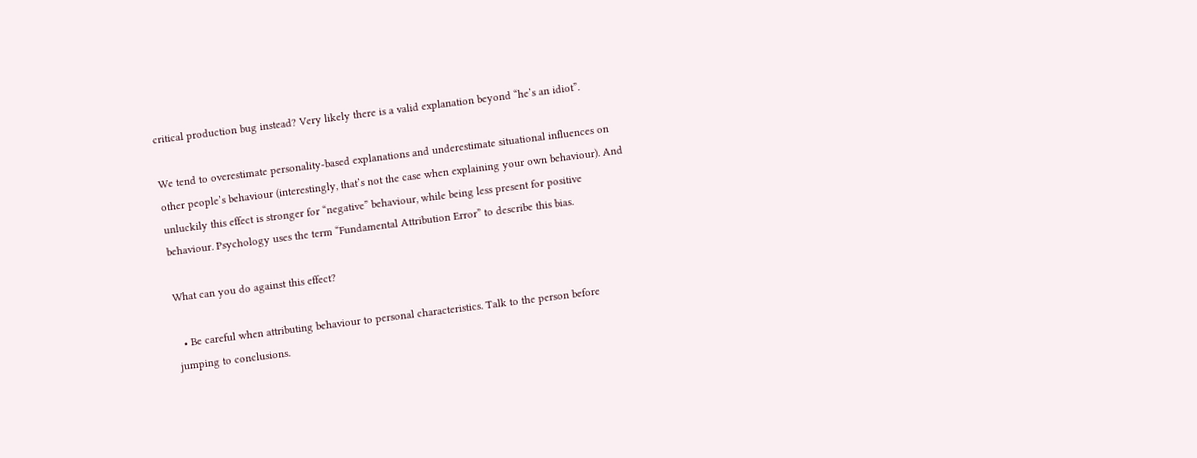critical production bug instead? Very likely there is a valid explanation beyond “he’s an idiot”.

We tend to overestimate personality-based explanations and underestimate situational influences on other people’s behaviour (interestingly, that’s not the case when explaining your own behaviour). And unluckily this effect is stronger for “negative” behaviour, while being less present for positive behaviour. Psychology uses the term “Fundamental Attribution Error” to describe this bias.

What can you do against this effect?

  • Be careful when attributing behaviour to personal characteristics. Talk to the person before jumping to conclusions.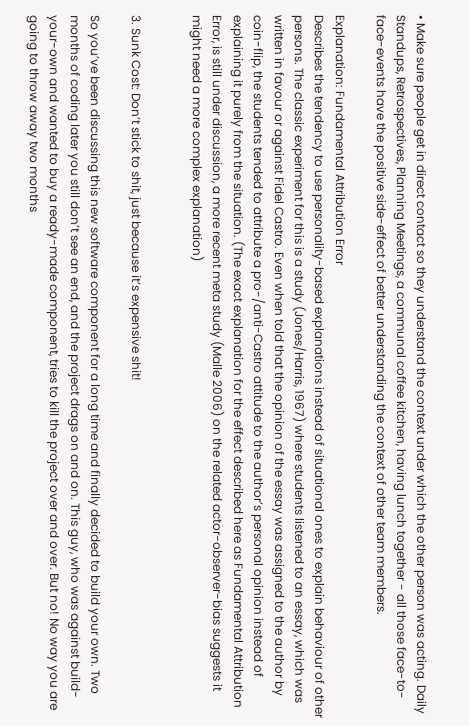• Make sure people get in direct contact so they understand the context under which the other person was acting. Daily Standups, Retrospectives, Planning Meetings, a communal coffee kitchen, having lunch together - all those face-to-face-events have the positive side-effect of better understanding the context of other team members.

Explanation: Fundamental Attribution Error
Describes the tendency to use personality-based explanations instead of situational ones to explain behaviour of other persons. The classic experiment for this is a study (Jones/Harris, 1967) where students listened to an essay, which was written in favour or against Fidel Castro. Even when told that the opinion of the essay was assigned to the author by coin-flip, the students tended to attribute a pro-/anti-Castro attitude to the author’s personal opinion instead of explaining it purely from the situation. (The exact explanation for the effect described here as Fundamental Attribution Error, is still under discussion, a more recent meta study (Malle 2006) on the related actor-observer-bias suggests it might need a more complex explanation)


3. Sunk Cost: Don’t stick to shit, just because it’s expensive shit!

So you’ve been discussing this new software component for a long time and finally decided to build your own. Two months of coding later you still don’t see an end, and the project drags on and on. This guy, who was against build-your-own and wanted to buy a ready-made component, tries to kill the project over and over. But no! No way you are going to throw away two months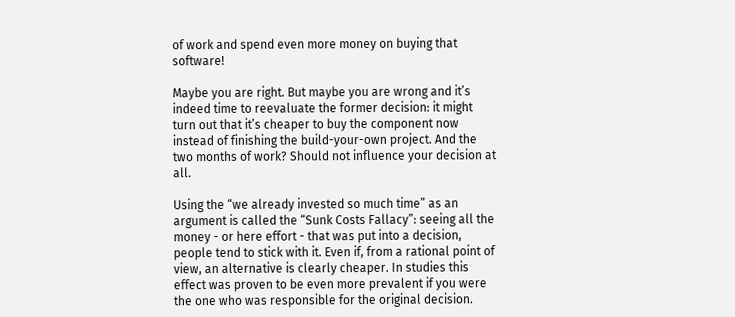of work and spend even more money on buying that software!

Maybe you are right. But maybe you are wrong and it’s indeed time to reevaluate the former decision: it might turn out that it’s cheaper to buy the component now instead of finishing the build-your-own project. And the two months of work? Should not influence your decision at all.

Using the “we already invested so much time” as an argument is called the “Sunk Costs Fallacy”: seeing all the money - or here effort - that was put into a decision, people tend to stick with it. Even if, from a rational point of view, an alternative is clearly cheaper. In studies this effect was proven to be even more prevalent if you were the one who was responsible for the original decision.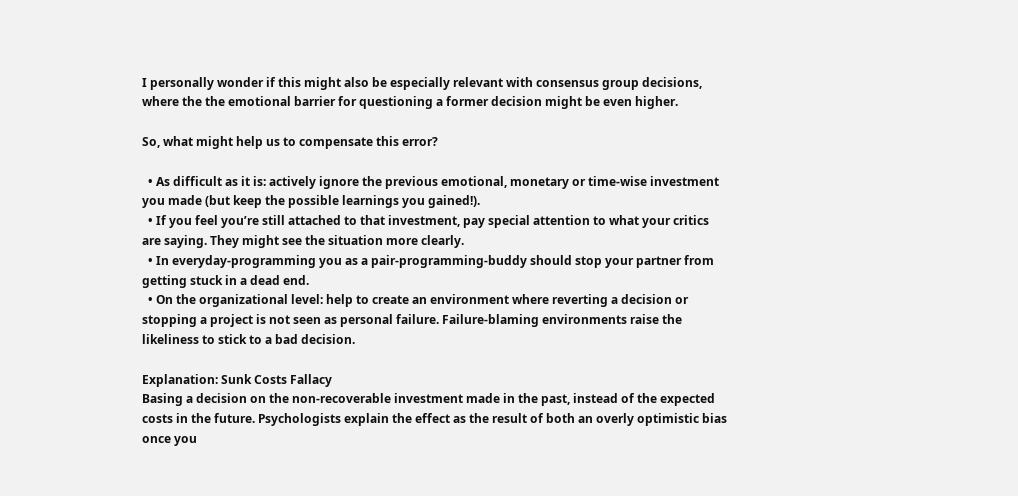I personally wonder if this might also be especially relevant with consensus group decisions, where the the emotional barrier for questioning a former decision might be even higher.

So, what might help us to compensate this error?

  • As difficult as it is: actively ignore the previous emotional, monetary or time-wise investment you made (but keep the possible learnings you gained!).
  • If you feel you’re still attached to that investment, pay special attention to what your critics are saying. They might see the situation more clearly.
  • In everyday-programming you as a pair-programming-buddy should stop your partner from getting stuck in a dead end.
  • On the organizational level: help to create an environment where reverting a decision or stopping a project is not seen as personal failure. Failure-blaming environments raise the likeliness to stick to a bad decision.

Explanation: Sunk Costs Fallacy
Basing a decision on the non-recoverable investment made in the past, instead of the expected costs in the future. Psychologists explain the effect as the result of both an overly optimistic bias once you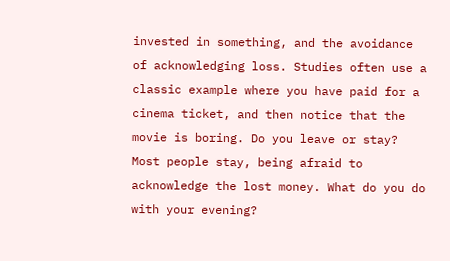invested in something, and the avoidance of acknowledging loss. Studies often use a classic example where you have paid for a cinema ticket, and then notice that the movie is boring. Do you leave or stay? Most people stay, being afraid to acknowledge the lost money. What do you do with your evening?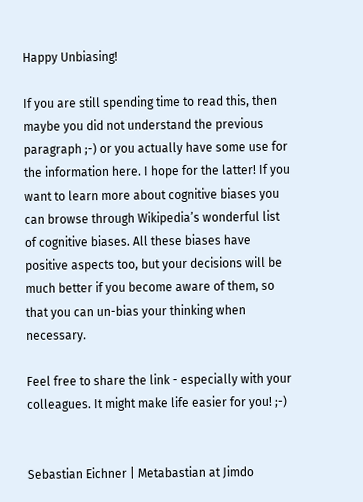Happy Unbiasing!

If you are still spending time to read this, then maybe you did not understand the previous paragraph ;-) or you actually have some use for the information here. I hope for the latter! If you want to learn more about cognitive biases you can browse through Wikipedia’s wonderful list of cognitive biases. All these biases have positive aspects too, but your decisions will be much better if you become aware of them, so that you can un-bias your thinking when necessary.

Feel free to share the link - especially with your colleagues. It might make life easier for you! ;-)


Sebastian Eichner | Metabastian at Jimdo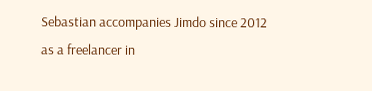Sebastian accompanies Jimdo since 2012 as a freelancer in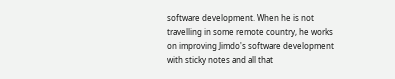software development. When he is not travelling in some remote country, he works on improving Jimdo's software development with sticky notes and all that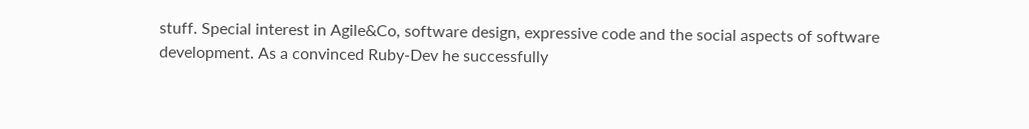stuff. Special interest in Agile&Co, software design, expressive code and the social aspects of software development. As a convinced Ruby-Dev he successfully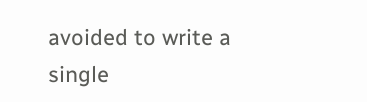avoided to write a single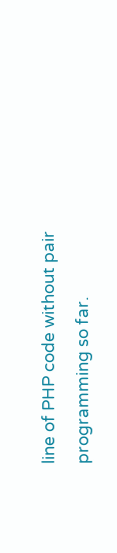line of PHP code without pair programming so far.